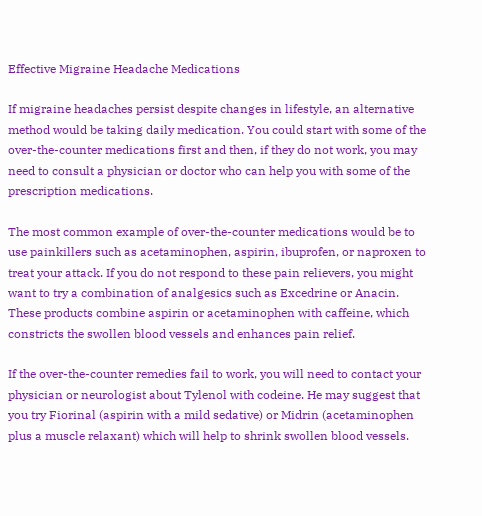Effective Migraine Headache Medications

If migraine headaches persist despite changes in lifestyle, an alternative method would be taking daily medication. You could start with some of the over-the-counter medications first and then, if they do not work, you may need to consult a physician or doctor who can help you with some of the prescription medications.

The most common example of over-the-counter medications would be to use painkillers such as acetaminophen, aspirin, ibuprofen, or naproxen to treat your attack. If you do not respond to these pain relievers, you might want to try a combination of analgesics such as Excedrine or Anacin. These products combine aspirin or acetaminophen with caffeine, which constricts the swollen blood vessels and enhances pain relief.

If the over-the-counter remedies fail to work, you will need to contact your physician or neurologist about Tylenol with codeine. He may suggest that you try Fiorinal (aspirin with a mild sedative) or Midrin (acetaminophen plus a muscle relaxant) which will help to shrink swollen blood vessels.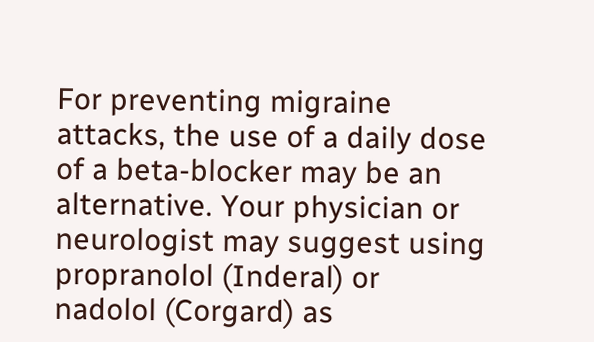For preventing migraine attacks, the use of a daily dose of a beta-blocker may be an alternative. Your physician or neurologist may suggest using propranolol (Inderal) or nadolol (Corgard) as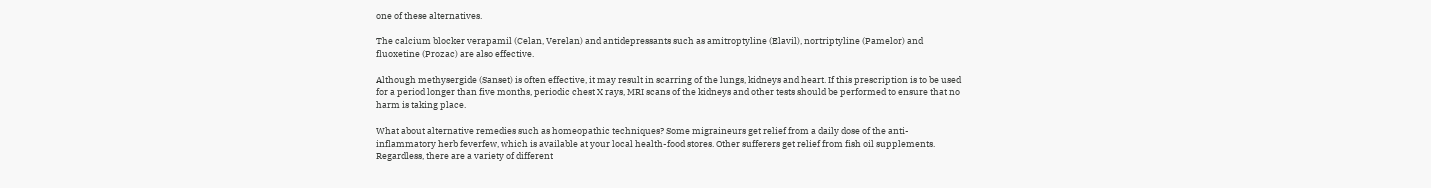one of these alternatives.

The calcium blocker verapamil (Celan, Verelan) and antidepressants such as amitroptyline (Elavil), nortriptyline (Pamelor) and fluoxetine (Prozac) are also effective.

Although methysergide (Sanset) is often effective, it may result in scarring of the lungs, kidneys and heart. If this prescription is to be used for a period longer than five months, periodic chest X rays, MRI scans of the kidneys and other tests should be performed to ensure that no harm is taking place.

What about alternative remedies such as homeopathic techniques? Some migraineurs get relief from a daily dose of the anti-inflammatory herb feverfew, which is available at your local health-food stores. Other sufferers get relief from fish oil supplements. Regardless, there are a variety of different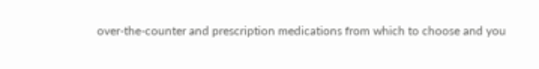over-the-counter and prescription medications from which to choose and you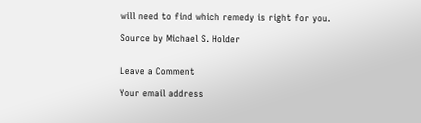will need to find which remedy is right for you.

Source by Michael S. Holder


Leave a Comment

Your email address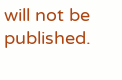will not be published.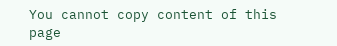You cannot copy content of this page